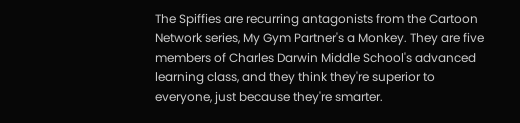The Spiffies are recurring antagonists from the Cartoon Network series, My Gym Partner's a Monkey. They are five members of Charles Darwin Middle School's advanced learning class, and they think they're superior to everyone, just because they're smarter.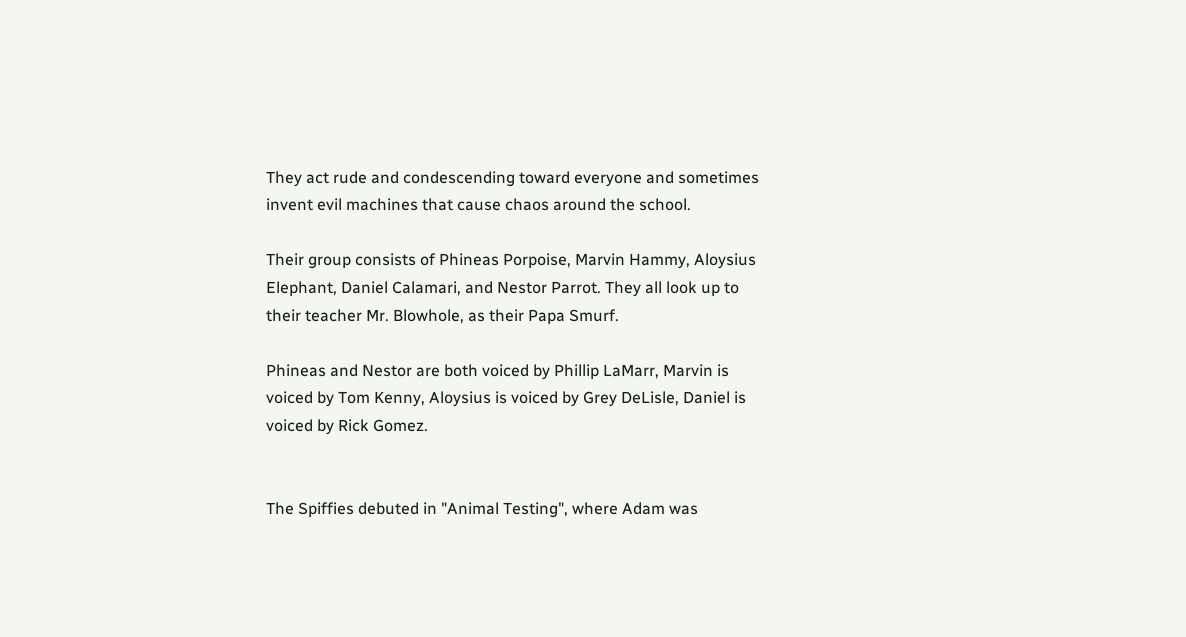They act rude and condescending toward everyone and sometimes invent evil machines that cause chaos around the school.

Their group consists of Phineas Porpoise, Marvin Hammy, Aloysius Elephant, Daniel Calamari, and Nestor Parrot. They all look up to their teacher Mr. Blowhole, as their Papa Smurf.

Phineas and Nestor are both voiced by Phillip LaMarr, Marvin is voiced by Tom Kenny, Aloysius is voiced by Grey DeLisle, Daniel is voiced by Rick Gomez.


The Spiffies debuted in "Animal Testing", where Adam was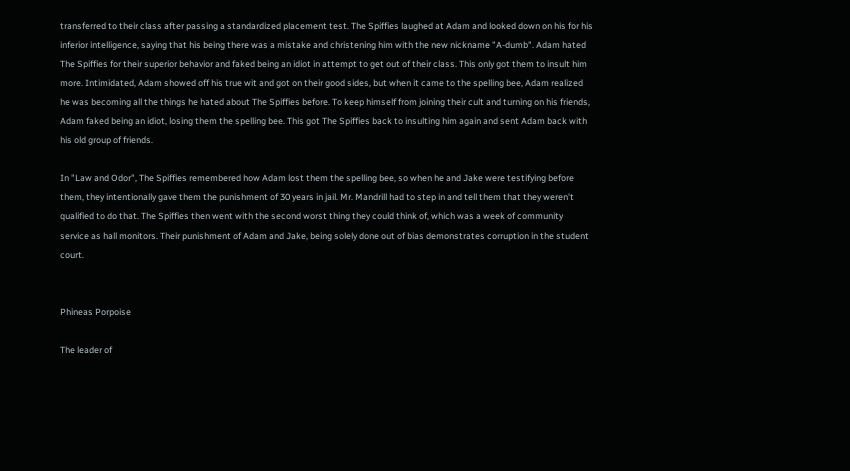transferred to their class after passing a standardized placement test. The Spiffies laughed at Adam and looked down on his for his inferior intelligence, saying that his being there was a mistake and christening him with the new nickname "A-dumb". Adam hated The Spiffies for their superior behavior and faked being an idiot in attempt to get out of their class. This only got them to insult him more. Intimidated, Adam showed off his true wit and got on their good sides, but when it came to the spelling bee, Adam realized he was becoming all the things he hated about The Spiffies before. To keep himself from joining their cult and turning on his friends, Adam faked being an idiot, losing them the spelling bee. This got The Spiffies back to insulting him again and sent Adam back with his old group of friends.

In "Law and Odor", The Spiffies remembered how Adam lost them the spelling bee, so when he and Jake were testifying before them, they intentionally gave them the punishment of 30 years in jail. Mr. Mandrill had to step in and tell them that they weren't qualified to do that. The Spiffies then went with the second worst thing they could think of, which was a week of community service as hall monitors. Their punishment of Adam and Jake, being solely done out of bias demonstrates corruption in the student court.


Phineas Porpoise

The leader of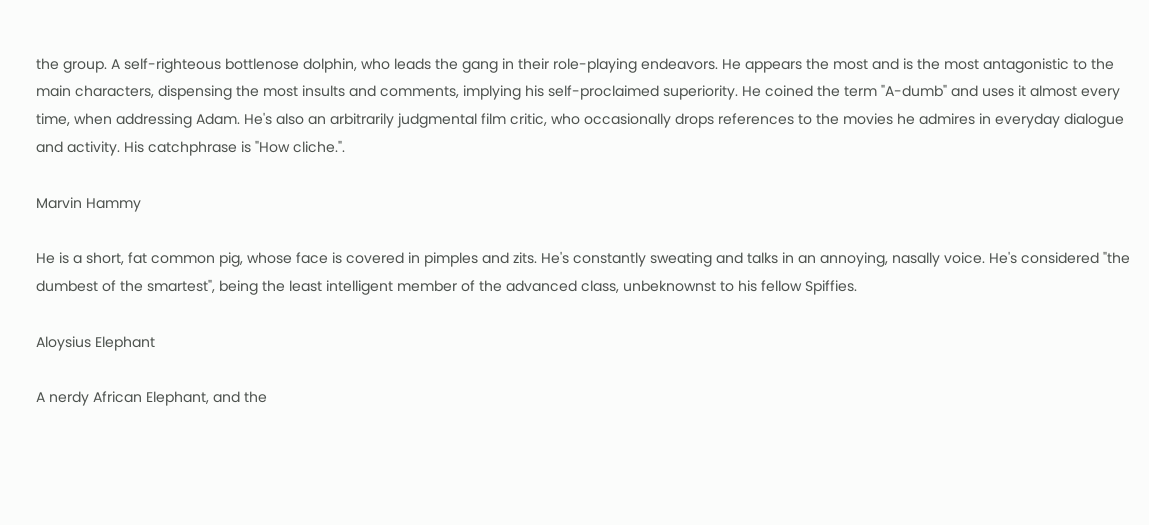the group. A self-righteous bottlenose dolphin, who leads the gang in their role-playing endeavors. He appears the most and is the most antagonistic to the main characters, dispensing the most insults and comments, implying his self-proclaimed superiority. He coined the term "A-dumb" and uses it almost every time, when addressing Adam. He's also an arbitrarily judgmental film critic, who occasionally drops references to the movies he admires in everyday dialogue and activity. His catchphrase is "How cliche.".

Marvin Hammy

He is a short, fat common pig, whose face is covered in pimples and zits. He's constantly sweating and talks in an annoying, nasally voice. He's considered "the dumbest of the smartest", being the least intelligent member of the advanced class, unbeknownst to his fellow Spiffies.

Aloysius Elephant

A nerdy African Elephant, and the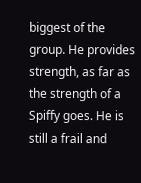biggest of the group. He provides strength, as far as the strength of a Spiffy goes. He is still a frail and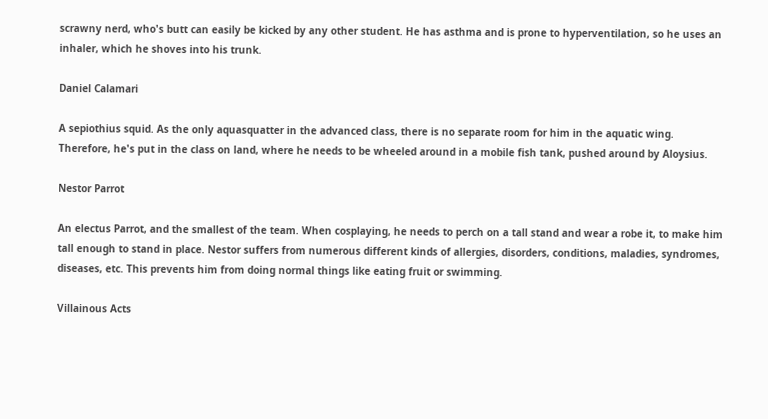scrawny nerd, who's butt can easily be kicked by any other student. He has asthma and is prone to hyperventilation, so he uses an inhaler, which he shoves into his trunk.

Daniel Calamari

A sepiothius squid. As the only aquasquatter in the advanced class, there is no separate room for him in the aquatic wing. Therefore, he's put in the class on land, where he needs to be wheeled around in a mobile fish tank, pushed around by Aloysius.

Nestor Parrot

An electus Parrot, and the smallest of the team. When cosplaying, he needs to perch on a tall stand and wear a robe it, to make him tall enough to stand in place. Nestor suffers from numerous different kinds of allergies, disorders, conditions, maladies, syndromes, diseases, etc. This prevents him from doing normal things like eating fruit or swimming.

Villainous Acts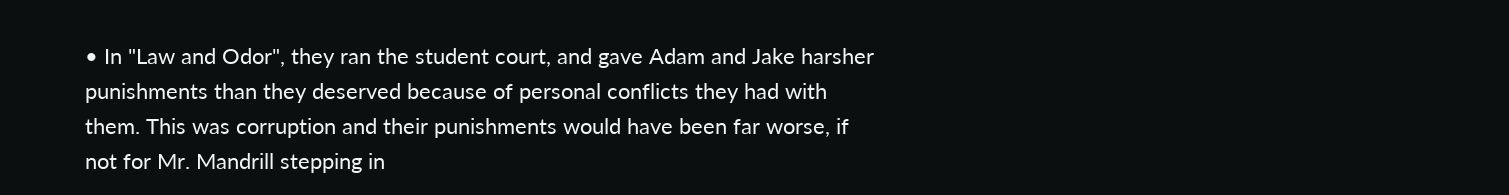• In "Law and Odor", they ran the student court, and gave Adam and Jake harsher punishments than they deserved because of personal conflicts they had with them. This was corruption and their punishments would have been far worse, if not for Mr. Mandrill stepping in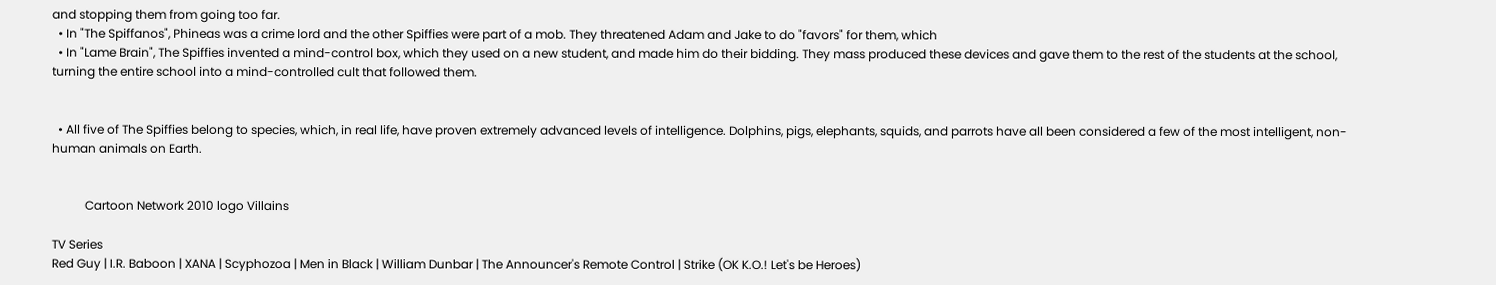and stopping them from going too far.
  • In "The Spiffanos", Phineas was a crime lord and the other Spiffies were part of a mob. They threatened Adam and Jake to do "favors" for them, which
  • In "Lame Brain", The Spiffies invented a mind-control box, which they used on a new student, and made him do their bidding. They mass produced these devices and gave them to the rest of the students at the school, turning the entire school into a mind-controlled cult that followed them.


  • All five of The Spiffies belong to species, which, in real life, have proven extremely advanced levels of intelligence. Dolphins, pigs, elephants, squids, and parrots have all been considered a few of the most intelligent, non-human animals on Earth.


           Cartoon Network 2010 logo Villains

TV Series
Red Guy | I.R. Baboon | XANA | Scyphozoa | Men in Black | William Dunbar | The Announcer's Remote Control | Strike (OK K.O.! Let's be Heroes)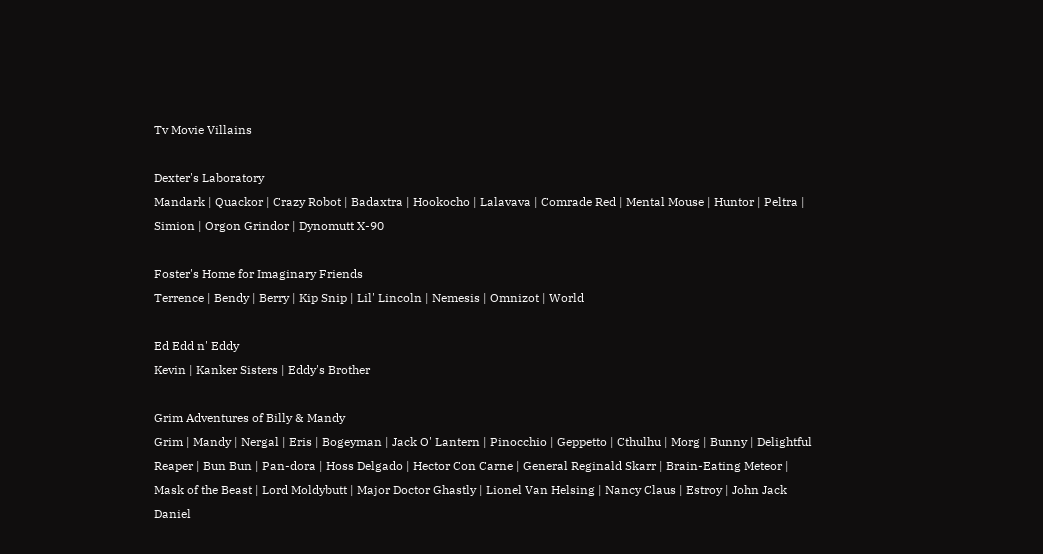Tv Movie Villains

Dexter's Laboratory
Mandark | Quackor | Crazy Robot | Badaxtra | Hookocho | Lalavava | Comrade Red | Mental Mouse | Huntor | Peltra | Simion | Orgon Grindor | Dynomutt X-90

Foster's Home for Imaginary Friends
Terrence | Bendy | Berry | Kip Snip | Lil' Lincoln | Nemesis | Omnizot | World

Ed Edd n' Eddy
Kevin | Kanker Sisters | Eddy's Brother

Grim Adventures of Billy & Mandy
Grim | Mandy | Nergal | Eris | Bogeyman | Jack O' Lantern | Pinocchio | Geppetto | Cthulhu | Morg | Bunny | Delightful Reaper | Bun Bun | Pan-dora | Hoss Delgado | Hector Con Carne | General Reginald Skarr | Brain-Eating Meteor | Mask of the Beast | Lord Moldybutt | Major Doctor Ghastly | Lionel Van Helsing | Nancy Claus | Estroy | John Jack Daniel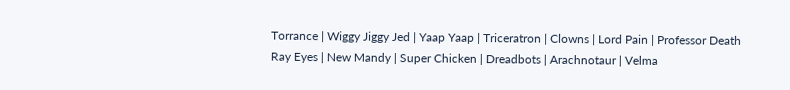Torrance | Wiggy Jiggy Jed | Yaap Yaap | Triceratron | Clowns | Lord Pain | Professor Death Ray Eyes | New Mandy | Super Chicken | Dreadbots | Arachnotaur | Velma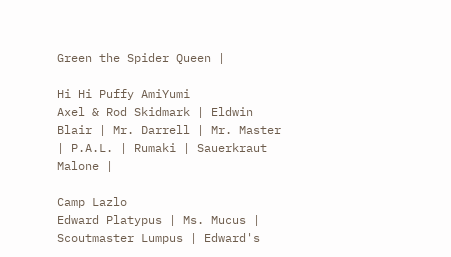Green the Spider Queen |

Hi Hi Puffy AmiYumi
Axel & Rod Skidmark | Eldwin Blair | Mr. Darrell | Mr. Master | P.A.L. | Rumaki | Sauerkraut Malone |

Camp Lazlo
Edward Platypus | Ms. Mucus | Scoutmaster Lumpus | Edward's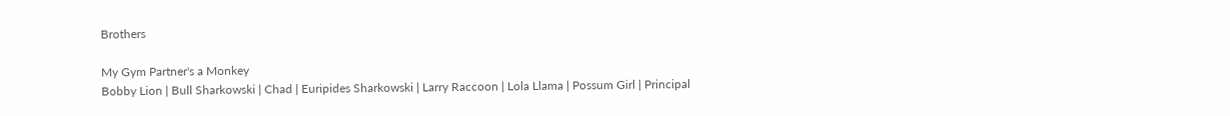Brothers

My Gym Partner's a Monkey
Bobby Lion | Bull Sharkowski | Chad | Euripides Sharkowski | Larry Raccoon | Lola Llama | Possum Girl | Principal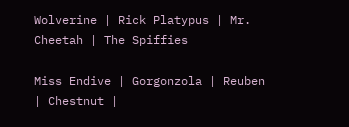Wolverine | Rick Platypus | Mr. Cheetah | The Spiffies

Miss Endive | Gorgonzola | Reuben | Chestnut |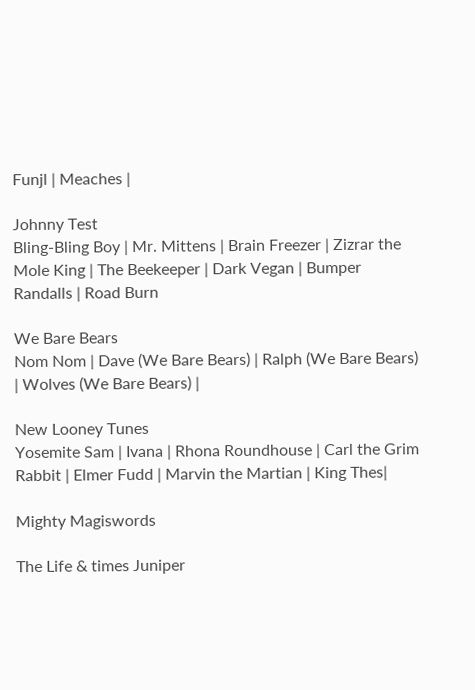Funjl | Meaches |

Johnny Test
Bling-Bling Boy | Mr. Mittens | Brain Freezer | Zizrar the Mole King | The Beekeeper | Dark Vegan | Bumper Randalls | Road Burn

We Bare Bears
Nom Nom | Dave (We Bare Bears) | Ralph (We Bare Bears) | Wolves (We Bare Bears) |

New Looney Tunes
Yosemite Sam | Ivana | Rhona Roundhouse | Carl the Grim Rabbit | Elmer Fudd | Marvin the Martian | King Thes|

Mighty Magiswords

The Life & times Juniper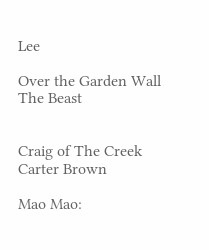Lee

Over the Garden Wall
The Beast


Craig of The Creek
Carter Brown

Mao Mao: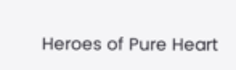Heroes of Pure Heart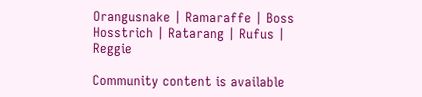Orangusnake | Ramaraffe | Boss Hosstrich | Ratarang | Rufus | Reggie

Community content is available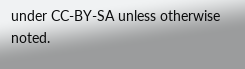under CC-BY-SA unless otherwise noted.